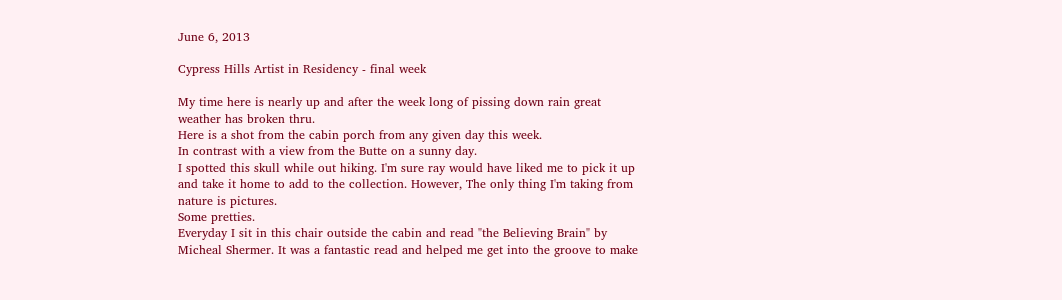June 6, 2013

Cypress Hills Artist in Residency - final week

My time here is nearly up and after the week long of pissing down rain great weather has broken thru.
Here is a shot from the cabin porch from any given day this week.
In contrast with a view from the Butte on a sunny day.
I spotted this skull while out hiking. I'm sure ray would have liked me to pick it up and take it home to add to the collection. However, The only thing I'm taking from nature is pictures.
Some pretties.
Everyday I sit in this chair outside the cabin and read "the Believing Brain" by Micheal Shermer. It was a fantastic read and helped me get into the groove to make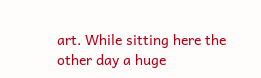art. While sitting here the other day a huge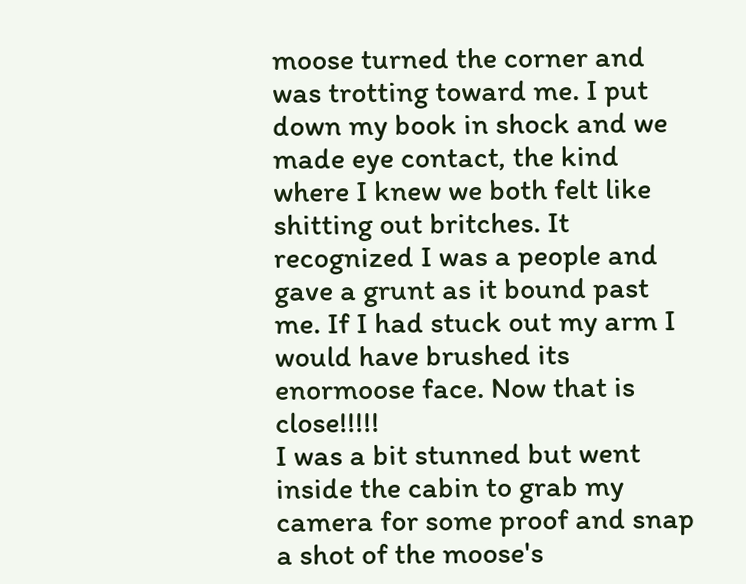moose turned the corner and was trotting toward me. I put down my book in shock and we made eye contact, the kind where I knew we both felt like shitting out britches. It recognized I was a people and gave a grunt as it bound past me. If I had stuck out my arm I would have brushed its enormoose face. Now that is close!!!!!
I was a bit stunned but went inside the cabin to grab my camera for some proof and snap a shot of the moose's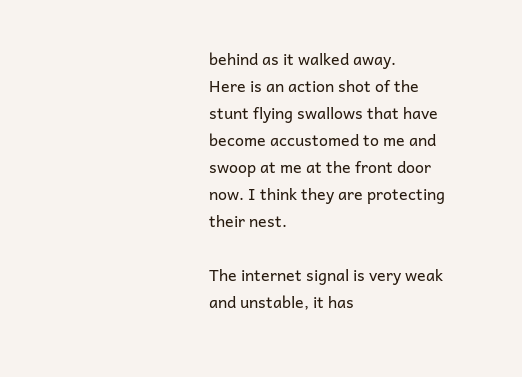behind as it walked away.
Here is an action shot of the stunt flying swallows that have become accustomed to me and swoop at me at the front door now. I think they are protecting their nest.

The internet signal is very weak and unstable, it has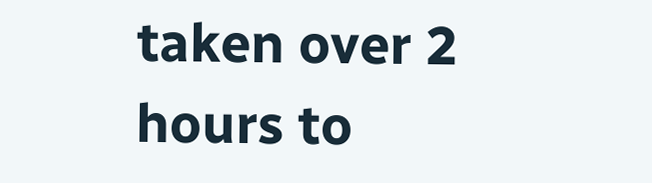taken over 2 hours to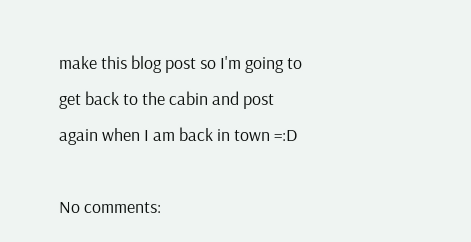make this blog post so I'm going to get back to the cabin and post again when I am back in town =:D

No comments: